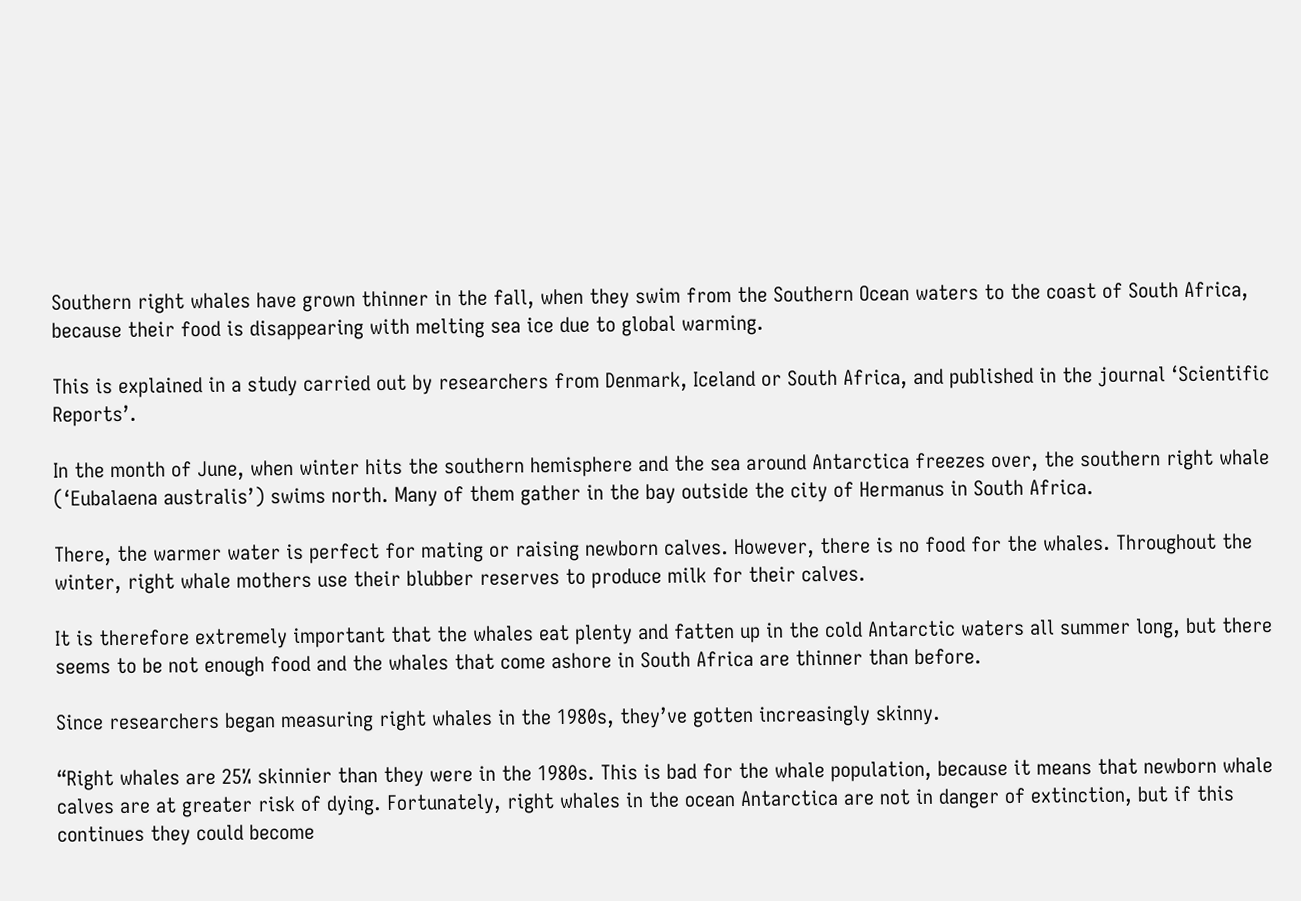Southern right whales have grown thinner in the fall, when they swim from the Southern Ocean waters to the coast of South Africa, because their food is disappearing with melting sea ice due to global warming.

This is explained in a study carried out by researchers from Denmark, Iceland or South Africa, and published in the journal ‘Scientific Reports’.

In the month of June, when winter hits the southern hemisphere and the sea around Antarctica freezes over, the southern right whale (‘Eubalaena australis’) swims north. Many of them gather in the bay outside the city of Hermanus in South Africa.

There, the warmer water is perfect for mating or raising newborn calves. However, there is no food for the whales. Throughout the winter, right whale mothers use their blubber reserves to produce milk for their calves.

It is therefore extremely important that the whales eat plenty and fatten up in the cold Antarctic waters all summer long, but there seems to be not enough food and the whales that come ashore in South Africa are thinner than before.

Since researchers began measuring right whales in the 1980s, they’ve gotten increasingly skinny.

“Right whales are 25% skinnier than they were in the 1980s. This is bad for the whale population, because it means that newborn whale calves are at greater risk of dying. Fortunately, right whales in the ocean Antarctica are not in danger of extinction, but if this continues they could become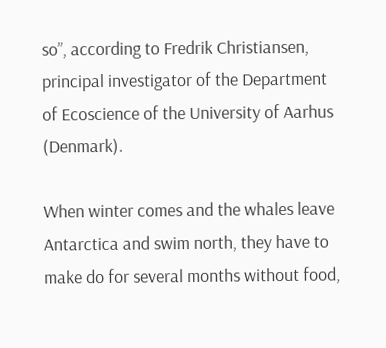so”, according to Fredrik Christiansen, principal investigator of the Department of Ecoscience of the University of Aarhus (Denmark).

When winter comes and the whales leave Antarctica and swim north, they have to make do for several months without food,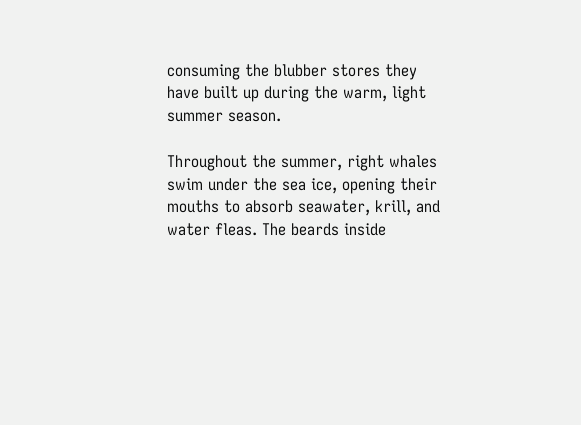consuming the blubber stores they have built up during the warm, light summer season.

Throughout the summer, right whales swim under the sea ice, opening their mouths to absorb seawater, krill, and water fleas. The beards inside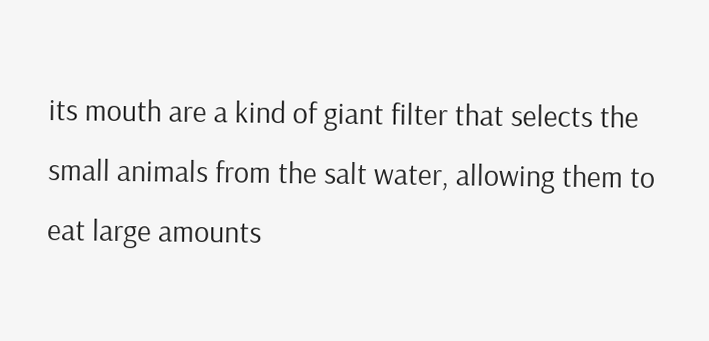its mouth are a kind of giant filter that selects the small animals from the salt water, allowing them to eat large amounts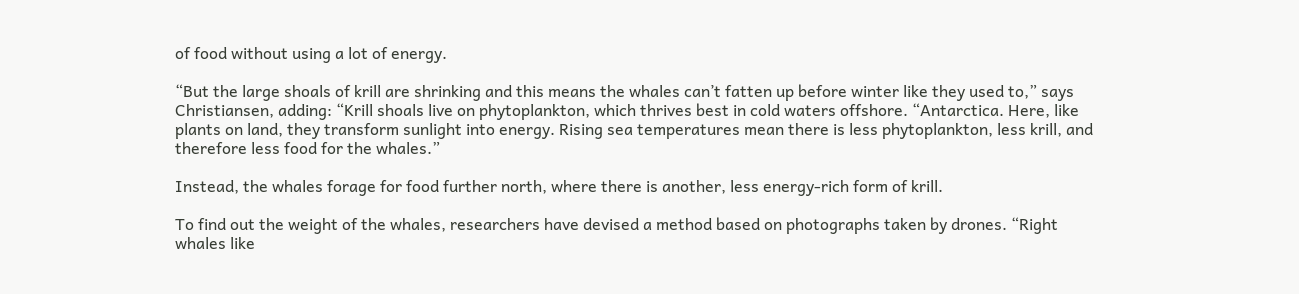of food without using a lot of energy.

“But the large shoals of krill are shrinking and this means the whales can’t fatten up before winter like they used to,” says Christiansen, adding: “Krill shoals live on phytoplankton, which thrives best in cold waters offshore. “Antarctica. Here, like plants on land, they transform sunlight into energy. Rising sea temperatures mean there is less phytoplankton, less krill, and therefore less food for the whales.”

Instead, the whales forage for food further north, where there is another, less energy-rich form of krill.

To find out the weight of the whales, researchers have devised a method based on photographs taken by drones. “Right whales like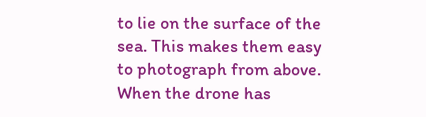to lie on the surface of the sea. This makes them easy to photograph from above. When the drone has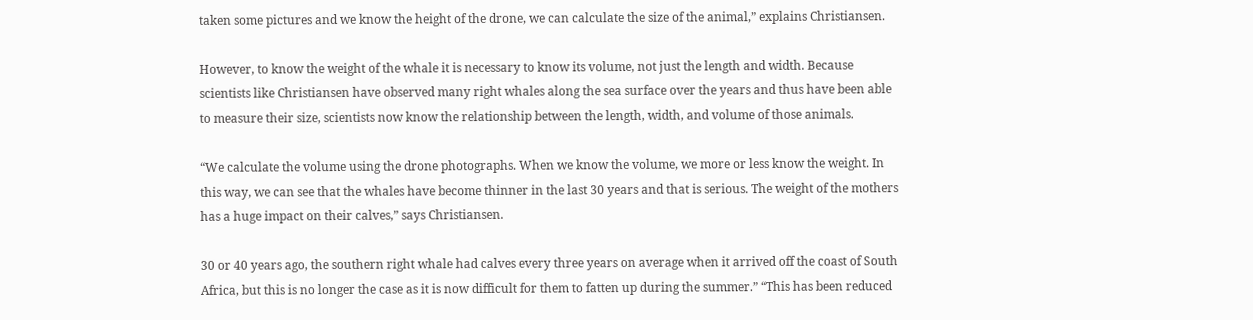taken some pictures and we know the height of the drone, we can calculate the size of the animal,” explains Christiansen.

However, to know the weight of the whale it is necessary to know its volume, not just the length and width. Because scientists like Christiansen have observed many right whales along the sea surface over the years and thus have been able to measure their size, scientists now know the relationship between the length, width, and volume of those animals.

“We calculate the volume using the drone photographs. When we know the volume, we more or less know the weight. In this way, we can see that the whales have become thinner in the last 30 years and that is serious. The weight of the mothers has a huge impact on their calves,” says Christiansen.

30 or 40 years ago, the southern right whale had calves every three years on average when it arrived off the coast of South Africa, but this is no longer the case as it is now difficult for them to fatten up during the summer.” “This has been reduced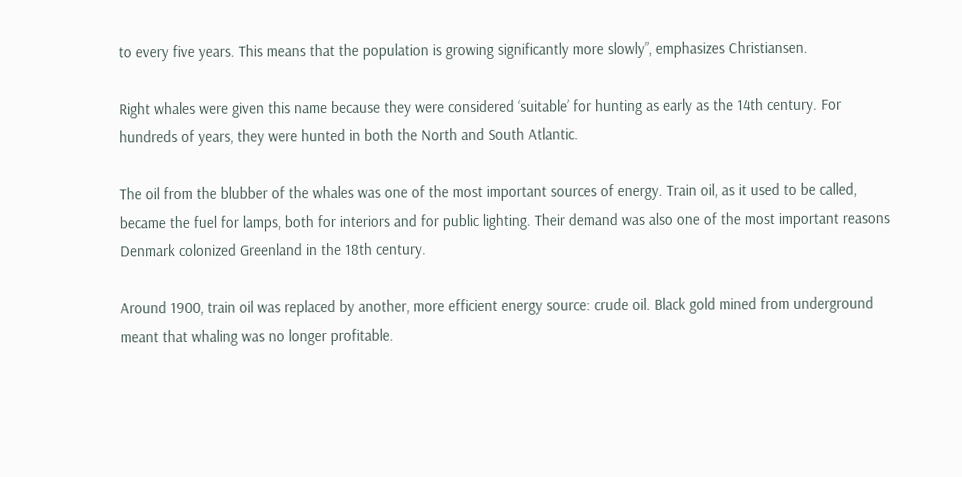to every five years. This means that the population is growing significantly more slowly”, emphasizes Christiansen.

Right whales were given this name because they were considered ‘suitable’ for hunting as early as the 14th century. For hundreds of years, they were hunted in both the North and South Atlantic.

The oil from the blubber of the whales was one of the most important sources of energy. Train oil, as it used to be called, became the fuel for lamps, both for interiors and for public lighting. Their demand was also one of the most important reasons Denmark colonized Greenland in the 18th century.

Around 1900, train oil was replaced by another, more efficient energy source: crude oil. Black gold mined from underground meant that whaling was no longer profitable.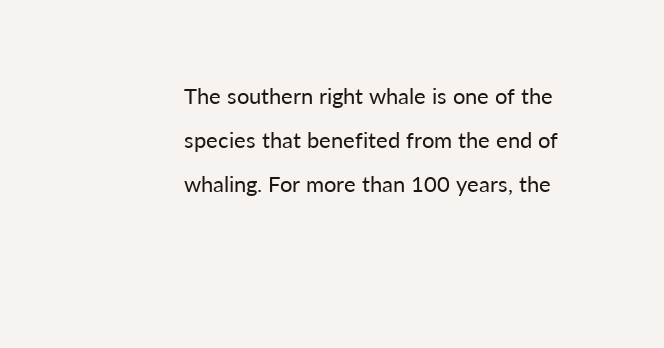The southern right whale is one of the species that benefited from the end of whaling. For more than 100 years, the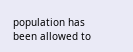population has been allowed to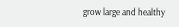grow large and healthy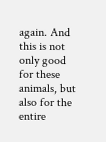again. And this is not only good for these animals, but also for the entire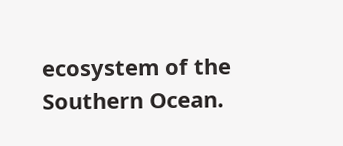ecosystem of the Southern Ocean.